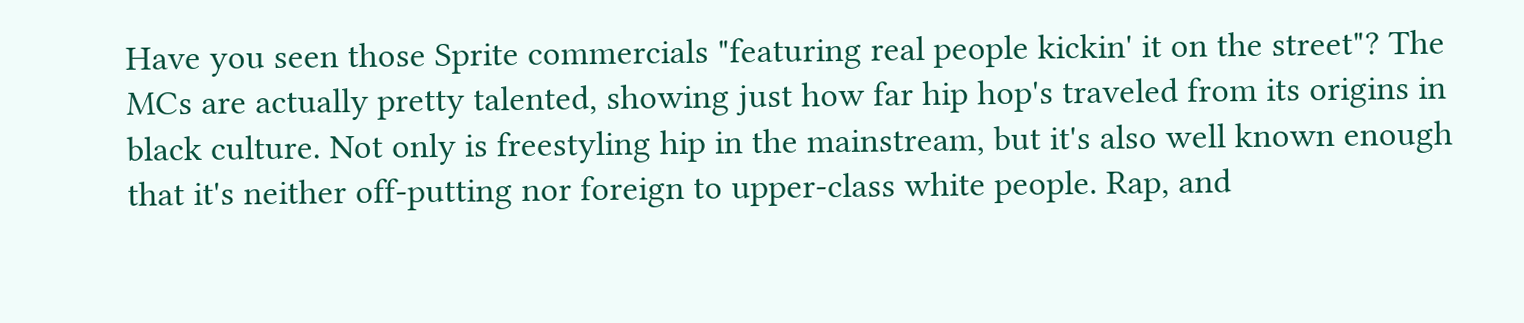Have you seen those Sprite commercials "featuring real people kickin' it on the street"? The MCs are actually pretty talented, showing just how far hip hop's traveled from its origins in black culture. Not only is freestyling hip in the mainstream, but it's also well known enough that it's neither off-putting nor foreign to upper-class white people. Rap, and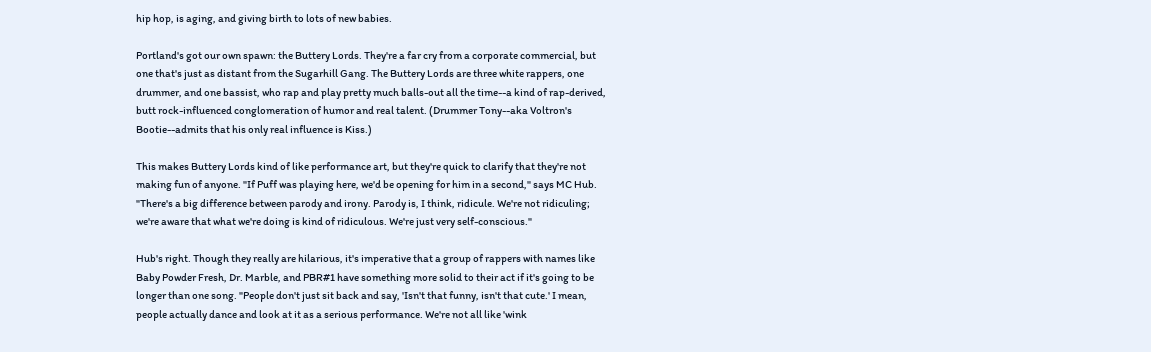hip hop, is aging, and giving birth to lots of new babies.

Portland's got our own spawn: the Buttery Lords. They're a far cry from a corporate commercial, but one that's just as distant from the Sugarhill Gang. The Buttery Lords are three white rappers, one drummer, and one bassist, who rap and play pretty much balls-out all the time--a kind of rap-derived, butt rock-influenced conglomeration of humor and real talent. (Drummer Tony--aka Voltron's Bootie--admits that his only real influence is Kiss.)

This makes Buttery Lords kind of like performance art, but they're quick to clarify that they're not making fun of anyone. "If Puff was playing here, we'd be opening for him in a second," says MC Hub. "There's a big difference between parody and irony. Parody is, I think, ridicule. We're not ridiculing; we're aware that what we're doing is kind of ridiculous. We're just very self-conscious."

Hub's right. Though they really are hilarious, it's imperative that a group of rappers with names like Baby Powder Fresh, Dr. Marble, and PBR#1 have something more solid to their act if it's going to be longer than one song. "People don't just sit back and say, 'Isn't that funny, isn't that cute.' I mean, people actually dance and look at it as a serious performance. We're not all like 'wink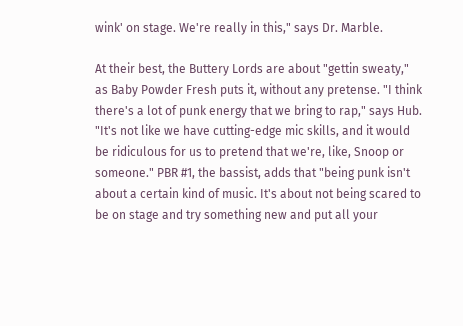wink' on stage. We're really in this," says Dr. Marble.

At their best, the Buttery Lords are about "gettin sweaty," as Baby Powder Fresh puts it, without any pretense. "I think there's a lot of punk energy that we bring to rap," says Hub. "It's not like we have cutting-edge mic skills, and it would be ridiculous for us to pretend that we're, like, Snoop or someone." PBR #1, the bassist, adds that "being punk isn't about a certain kind of music. It's about not being scared to be on stage and try something new and put all your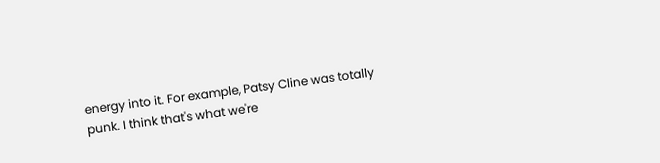energy into it. For example, Patsy Cline was totally punk. I think that's what we're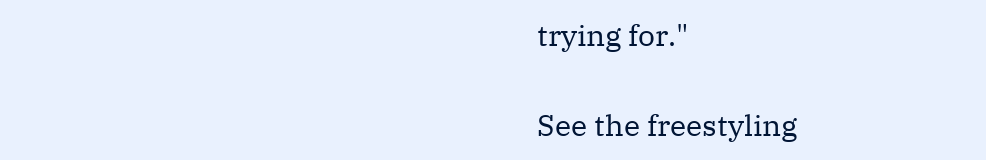trying for."

See the freestyling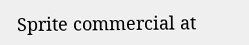Sprite commercial at